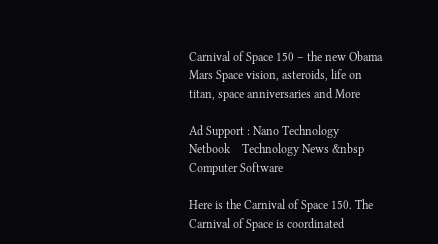Carnival of Space 150 – the new Obama Mars Space vision, asteroids, life on titan, space anniversaries and More

Ad Support : Nano Technology   Netbook    Technology News &nbsp  Computer Software

Here is the Carnival of Space 150. The Carnival of Space is coordinated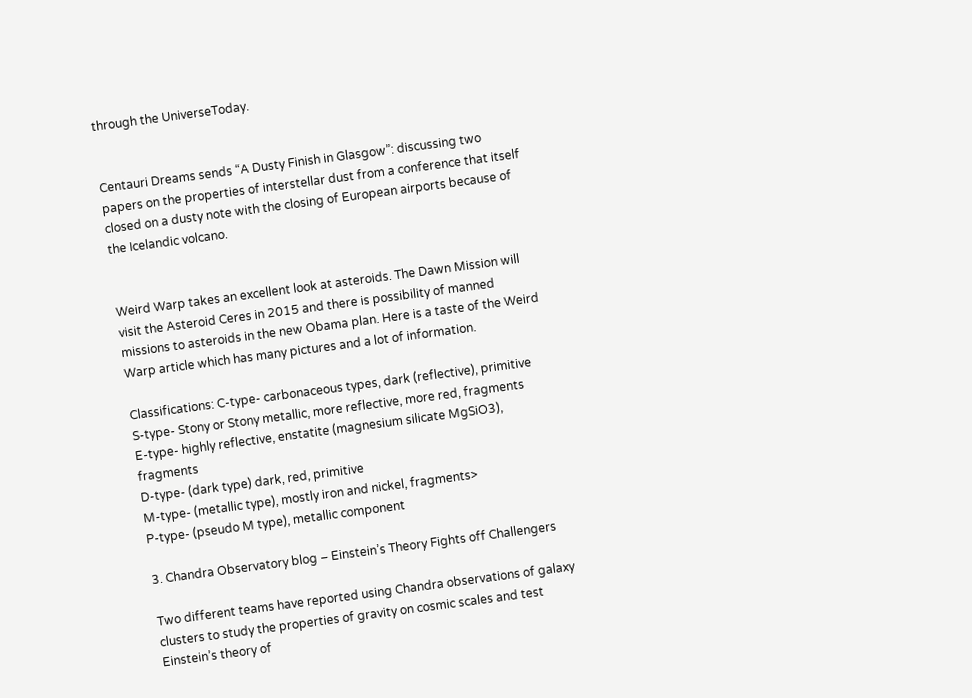through the UniverseToday.


Centauri Dreams sends “A Dusty Finish in Glasgow”: discussing two papers on the properties of interstellar dust from a conference that itself closed on a dusty note with the closing of European airports because of the Icelandic volcano.


Weird Warp takes an excellent look at asteroids. The Dawn Mission will visit the Asteroid Ceres in 2015 and there is possibility of manned missions to asteroids in the new Obama plan. Here is a taste of the Weird Warp article which has many pictures and a lot of information.

Classifications: C-type- carbonaceous types, dark (reflective), primitive
S-type- Stony or Stony metallic, more reflective, more red, fragments
E-type- highly reflective, enstatite (magnesium silicate MgSiO3), fragments
D-type- (dark type) dark, red, primitive
M-type- (metallic type), mostly iron and nickel, fragments>
P-type- (pseudo M type), metallic component

3. Chandra Observatory blog – Einstein’s Theory Fights off Challengers

Two different teams have reported using Chandra observations of galaxy clusters to study the properties of gravity on cosmic scales and test Einstein’s theory of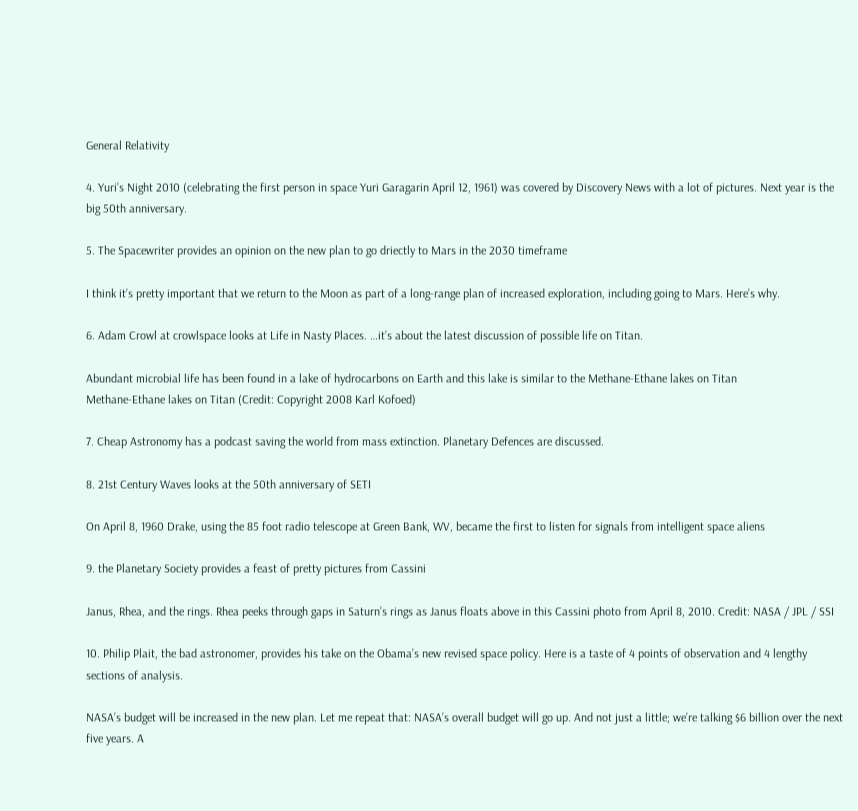General Relativity

4. Yuri’s Night 2010 (celebrating the first person in space Yuri Garagarin April 12, 1961) was covered by Discovery News with a lot of pictures. Next year is the big 50th anniversary.

5. The Spacewriter provides an opinion on the new plan to go driectly to Mars in the 2030 timeframe

I think it’s pretty important that we return to the Moon as part of a long-range plan of increased exploration, including going to Mars. Here’s why.

6. Adam Crowl at crowlspace looks at Life in Nasty Places. …it’s about the latest discussion of possible life on Titan.

Abundant microbial life has been found in a lake of hydrocarbons on Earth and this lake is similar to the Methane-Ethane lakes on Titan
Methane-Ethane lakes on Titan (Credit: Copyright 2008 Karl Kofoed)

7. Cheap Astronomy has a podcast saving the world from mass extinction. Planetary Defences are discussed.

8. 21st Century Waves looks at the 50th anniversary of SETI

On April 8, 1960 Drake, using the 85 foot radio telescope at Green Bank, WV, became the first to listen for signals from intelligent space aliens

9. the Planetary Society provides a feast of pretty pictures from Cassini

Janus, Rhea, and the rings. Rhea peeks through gaps in Saturn’s rings as Janus floats above in this Cassini photo from April 8, 2010. Credit: NASA / JPL / SSI

10. Philip Plait, the bad astronomer, provides his take on the Obama’s new revised space policy. Here is a taste of 4 points of observation and 4 lengthy sections of analysis.

NASA’s budget will be increased in the new plan. Let me repeat that: NASA’s overall budget will go up. And not just a little; we’re talking $6 billion over the next five years. A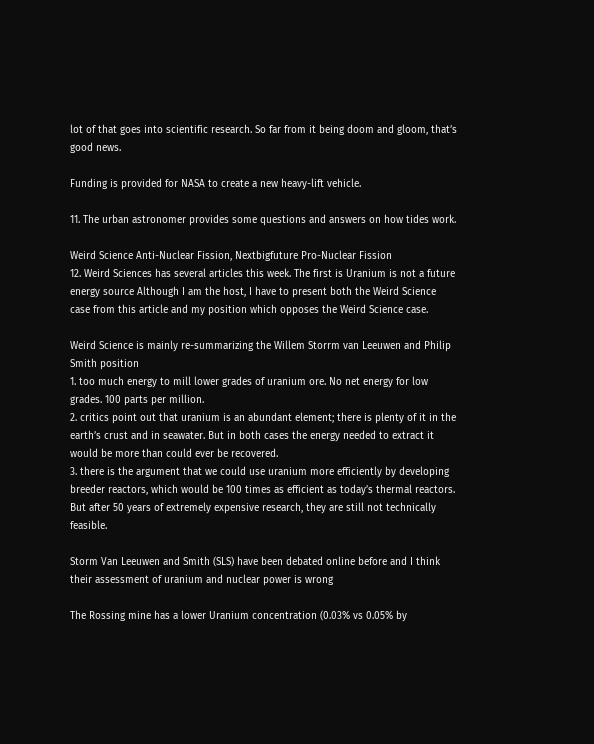lot of that goes into scientific research. So far from it being doom and gloom, that’s good news.

Funding is provided for NASA to create a new heavy-lift vehicle.

11. The urban astronomer provides some questions and answers on how tides work.

Weird Science Anti-Nuclear Fission, Nextbigfuture Pro-Nuclear Fission
12. Weird Sciences has several articles this week. The first is Uranium is not a future energy source Although I am the host, I have to present both the Weird Science case from this article and my position which opposes the Weird Science case.

Weird Science is mainly re-summarizing the Willem Storrm van Leeuwen and Philip Smith position
1. too much energy to mill lower grades of uranium ore. No net energy for low grades. 100 parts per million.
2. critics point out that uranium is an abundant element; there is plenty of it in the earth’s crust and in seawater. But in both cases the energy needed to extract it would be more than could ever be recovered.
3. there is the argument that we could use uranium more efficiently by developing breeder reactors, which would be 100 times as efficient as today’s thermal reactors. But after 50 years of extremely expensive research, they are still not technically feasible.

Storm Van Leeuwen and Smith (SLS) have been debated online before and I think their assessment of uranium and nuclear power is wrong

The Rossing mine has a lower Uranium concentration (0.03% vs 0.05% by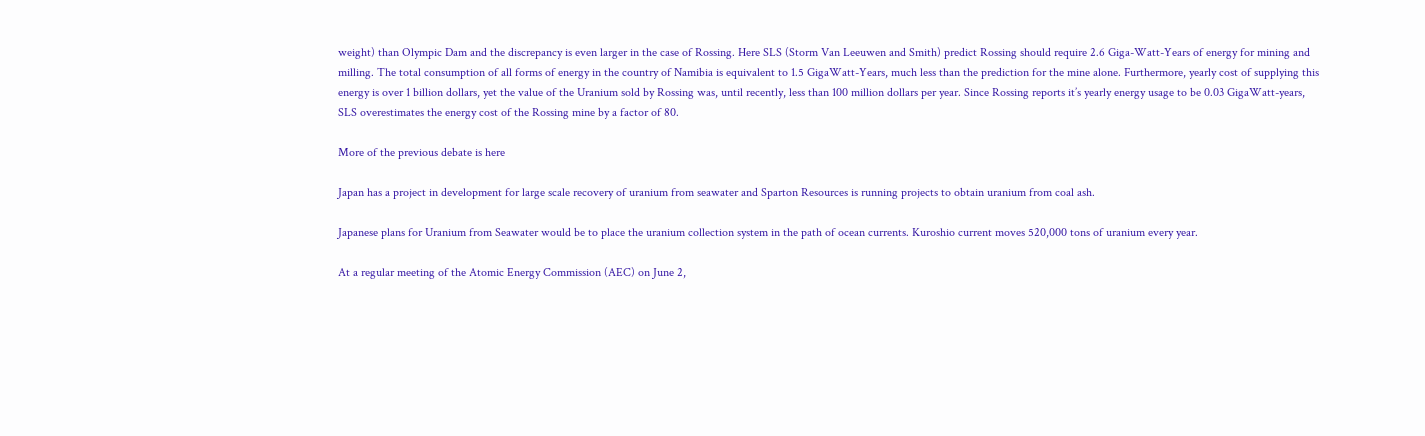weight) than Olympic Dam and the discrepancy is even larger in the case of Rossing. Here SLS (Storm Van Leeuwen and Smith) predict Rossing should require 2.6 Giga-Watt-Years of energy for mining and milling. The total consumption of all forms of energy in the country of Namibia is equivalent to 1.5 GigaWatt-Years, much less than the prediction for the mine alone. Furthermore, yearly cost of supplying this energy is over 1 billion dollars, yet the value of the Uranium sold by Rossing was, until recently, less than 100 million dollars per year. Since Rossing reports it’s yearly energy usage to be 0.03 GigaWatt-years, SLS overestimates the energy cost of the Rossing mine by a factor of 80.

More of the previous debate is here

Japan has a project in development for large scale recovery of uranium from seawater and Sparton Resources is running projects to obtain uranium from coal ash.

Japanese plans for Uranium from Seawater would be to place the uranium collection system in the path of ocean currents. Kuroshio current moves 520,000 tons of uranium every year.

At a regular meeting of the Atomic Energy Commission (AEC) on June 2,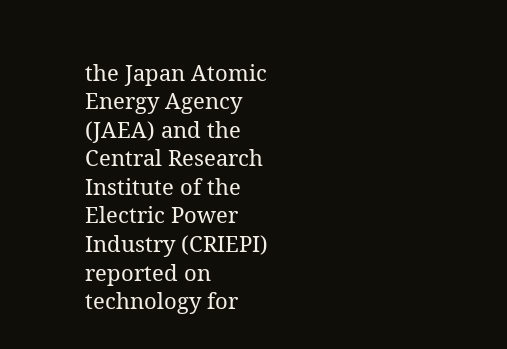the Japan Atomic Energy Agency (JAEA) and the Central Research Institute of the Electric Power Industry (CRIEPI) reported on technology for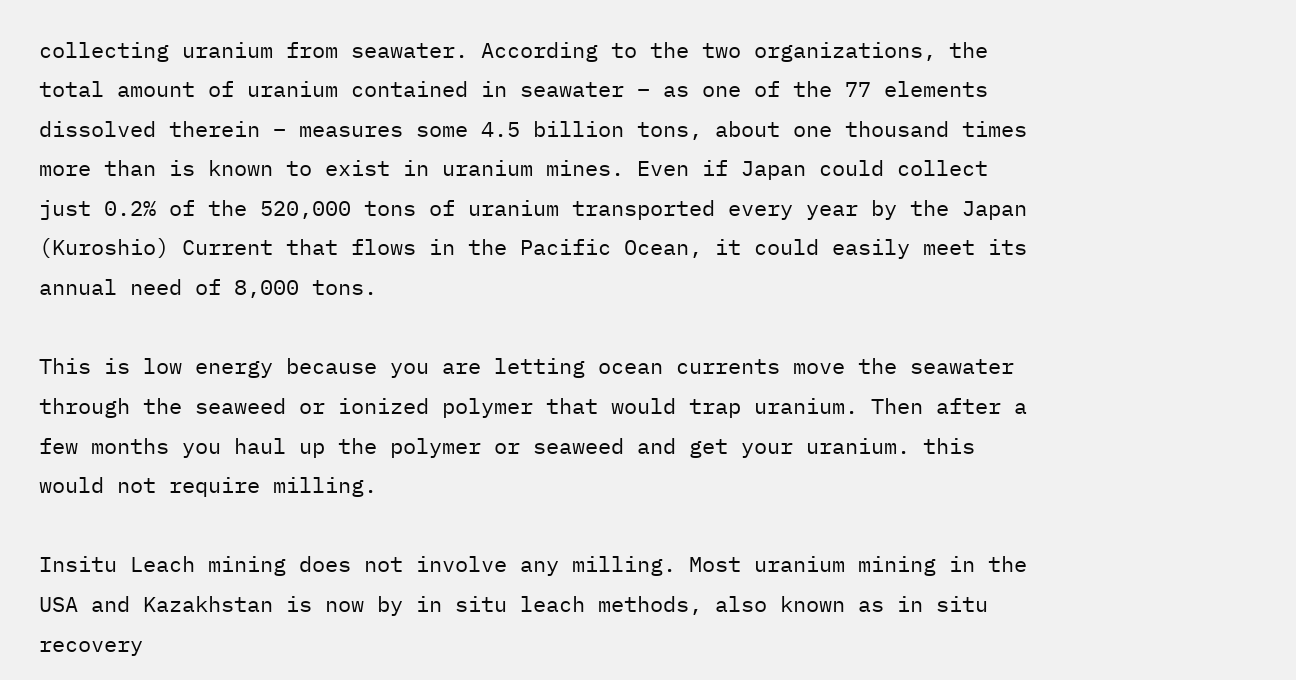collecting uranium from seawater. According to the two organizations, the total amount of uranium contained in seawater – as one of the 77 elements dissolved therein – measures some 4.5 billion tons, about one thousand times more than is known to exist in uranium mines. Even if Japan could collect just 0.2% of the 520,000 tons of uranium transported every year by the Japan (Kuroshio) Current that flows in the Pacific Ocean, it could easily meet its annual need of 8,000 tons.

This is low energy because you are letting ocean currents move the seawater through the seaweed or ionized polymer that would trap uranium. Then after a few months you haul up the polymer or seaweed and get your uranium. this would not require milling.

Insitu Leach mining does not involve any milling. Most uranium mining in the USA and Kazakhstan is now by in situ leach methods, also known as in situ recovery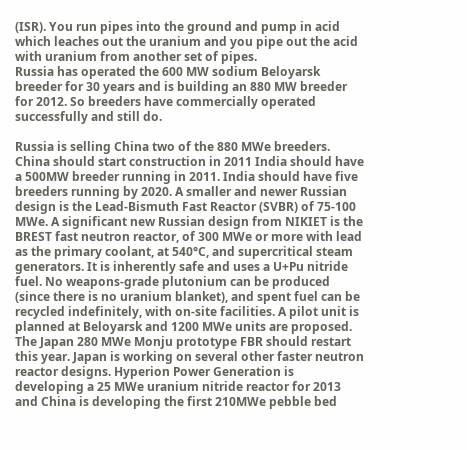(ISR). You run pipes into the ground and pump in acid which leaches out the uranium and you pipe out the acid with uranium from another set of pipes.
Russia has operated the 600 MW sodium Beloyarsk breeder for 30 years and is building an 880 MW breeder for 2012. So breeders have commercially operated successfully and still do.

Russia is selling China two of the 880 MWe breeders.
China should start construction in 2011 India should have a 500MW breeder running in 2011. India should have five breeders running by 2020. A smaller and newer Russian design is the Lead-Bismuth Fast Reactor (SVBR) of 75-100 MWe. A significant new Russian design from NIKIET is the BREST fast neutron reactor, of 300 MWe or more with lead as the primary coolant, at 540°C, and supercritical steam generators. It is inherently safe and uses a U+Pu nitride fuel. No weapons-grade plutonium can be produced (since there is no uranium blanket), and spent fuel can be recycled indefinitely, with on-site facilities. A pilot unit is planned at Beloyarsk and 1200 MWe units are proposed. The Japan 280 MWe Monju prototype FBR should restart this year. Japan is working on several other faster neutron reactor designs. Hyperion Power Generation is developing a 25 MWe uranium nitride reactor for 2013 and China is developing the first 210MWe pebble bed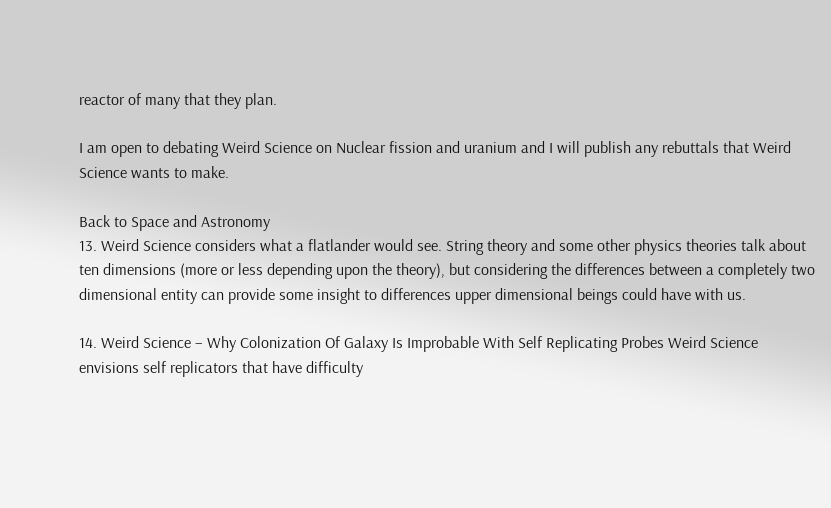reactor of many that they plan.

I am open to debating Weird Science on Nuclear fission and uranium and I will publish any rebuttals that Weird Science wants to make.

Back to Space and Astronomy
13. Weird Science considers what a flatlander would see. String theory and some other physics theories talk about ten dimensions (more or less depending upon the theory), but considering the differences between a completely two dimensional entity can provide some insight to differences upper dimensional beings could have with us.

14. Weird Science – Why Colonization Of Galaxy Is Improbable With Self Replicating Probes Weird Science envisions self replicators that have difficulty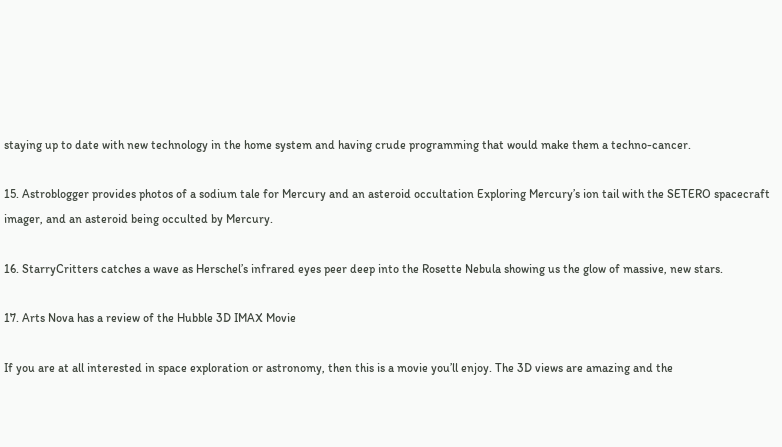staying up to date with new technology in the home system and having crude programming that would make them a techno-cancer.

15. Astroblogger provides photos of a sodium tale for Mercury and an asteroid occultation Exploring Mercury’s ion tail with the SETERO spacecraft imager, and an asteroid being occulted by Mercury.

16. StarryCritters catches a wave as Herschel’s infrared eyes peer deep into the Rosette Nebula showing us the glow of massive, new stars.

17. Arts Nova has a review of the Hubble 3D IMAX Movie

If you are at all interested in space exploration or astronomy, then this is a movie you’ll enjoy. The 3D views are amazing and the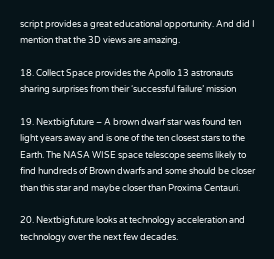script provides a great educational opportunity. And did I mention that the 3D views are amazing.

18. Collect Space provides the Apollo 13 astronauts sharing surprises from their ‘successful failure’ mission

19. Nextbigfuture – A brown dwarf star was found ten light years away and is one of the ten closest stars to the Earth. The NASA WISE space telescope seems likely to find hundreds of Brown dwarfs and some should be closer than this star and maybe closer than Proxima Centauri.

20. Nextbigfuture looks at technology acceleration and technology over the next few decades.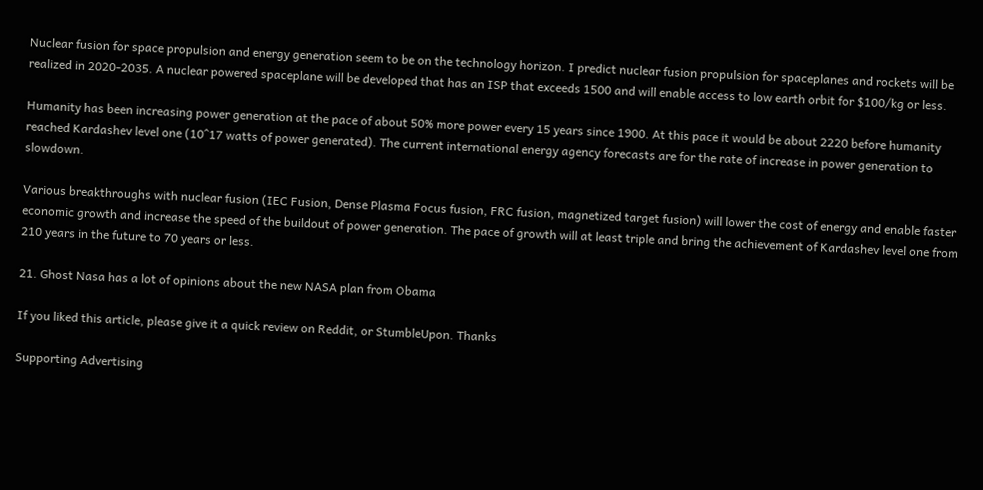Nuclear fusion for space propulsion and energy generation seem to be on the technology horizon. I predict nuclear fusion propulsion for spaceplanes and rockets will be realized in 2020-2035. A nuclear powered spaceplane will be developed that has an ISP that exceeds 1500 and will enable access to low earth orbit for $100/kg or less.

Humanity has been increasing power generation at the pace of about 50% more power every 15 years since 1900. At this pace it would be about 2220 before humanity reached Kardashev level one (10^17 watts of power generated). The current international energy agency forecasts are for the rate of increase in power generation to slowdown.

Various breakthroughs with nuclear fusion (IEC Fusion, Dense Plasma Focus fusion, FRC fusion, magnetized target fusion) will lower the cost of energy and enable faster economic growth and increase the speed of the buildout of power generation. The pace of growth will at least triple and bring the achievement of Kardashev level one from 210 years in the future to 70 years or less.

21. Ghost Nasa has a lot of opinions about the new NASA plan from Obama

If you liked this article, please give it a quick review on Reddit, or StumbleUpon. Thanks

Supporting Advertising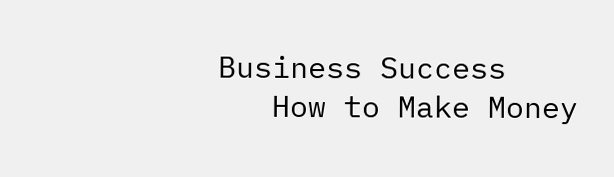Business Success
   How to Make Money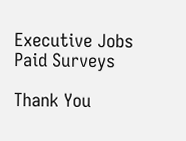Executive Jobs
Paid Surveys

Thank You